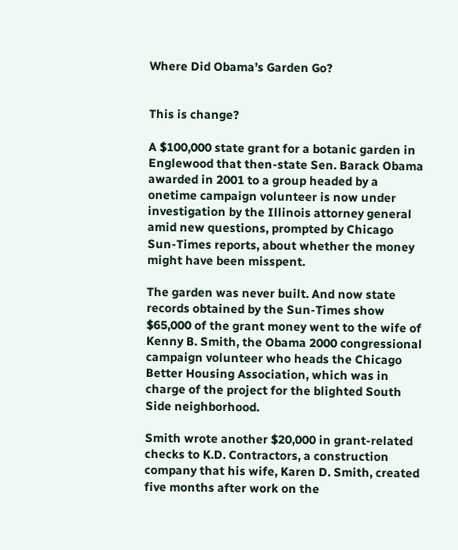Where Did Obama’s Garden Go?


This is change?

A $100,000 state grant for a botanic garden in Englewood that then-state Sen. Barack Obama awarded in 2001 to a group headed by a onetime campaign volunteer is now under investigation by the Illinois attorney general amid new questions, prompted by Chicago Sun-Times reports, about whether the money might have been misspent.

The garden was never built. And now state records obtained by the Sun-Times show $65,000 of the grant money went to the wife of Kenny B. Smith, the Obama 2000 congressional campaign volunteer who heads the Chicago Better Housing Association, which was in charge of the project for the blighted South Side neighborhood.

Smith wrote another $20,000 in grant-related checks to K.D. Contractors, a construction company that his wife, Karen D. Smith, created five months after work on the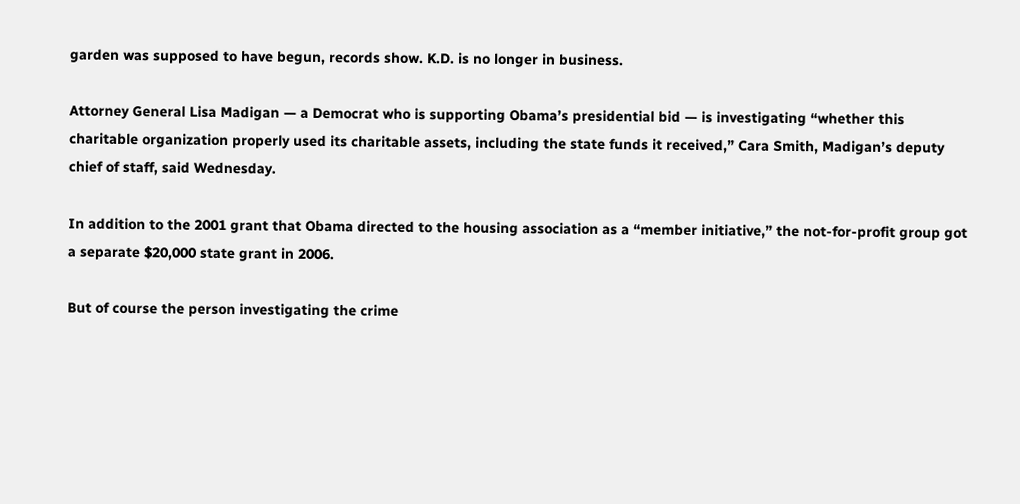garden was supposed to have begun, records show. K.D. is no longer in business.

Attorney General Lisa Madigan — a Democrat who is supporting Obama’s presidential bid — is investigating “whether this charitable organization properly used its charitable assets, including the state funds it received,” Cara Smith, Madigan’s deputy chief of staff, said Wednesday.

In addition to the 2001 grant that Obama directed to the housing association as a “member initiative,” the not-for-profit group got a separate $20,000 state grant in 2006.

But of course the person investigating the crime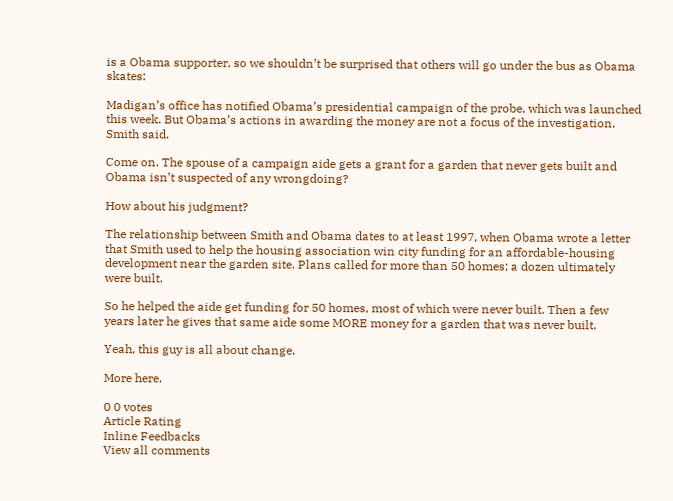is a Obama supporter, so we shouldn’t be surprised that others will go under the bus as Obama skates:

Madigan’s office has notified Obama’s presidential campaign of the probe, which was launched this week. But Obama’s actions in awarding the money are not a focus of the investigation, Smith said.

Come on. The spouse of a campaign aide gets a grant for a garden that never gets built and Obama isn’t suspected of any wrongdoing?

How about his judgment?

The relationship between Smith and Obama dates to at least 1997, when Obama wrote a letter that Smith used to help the housing association win city funding for an affordable-housing development near the garden site. Plans called for more than 50 homes; a dozen ultimately were built.

So he helped the aide get funding for 50 homes, most of which were never built. Then a few years later he gives that same aide some MORE money for a garden that was never built.

Yeah, this guy is all about change.

More here.

0 0 votes
Article Rating
Inline Feedbacks
View all comments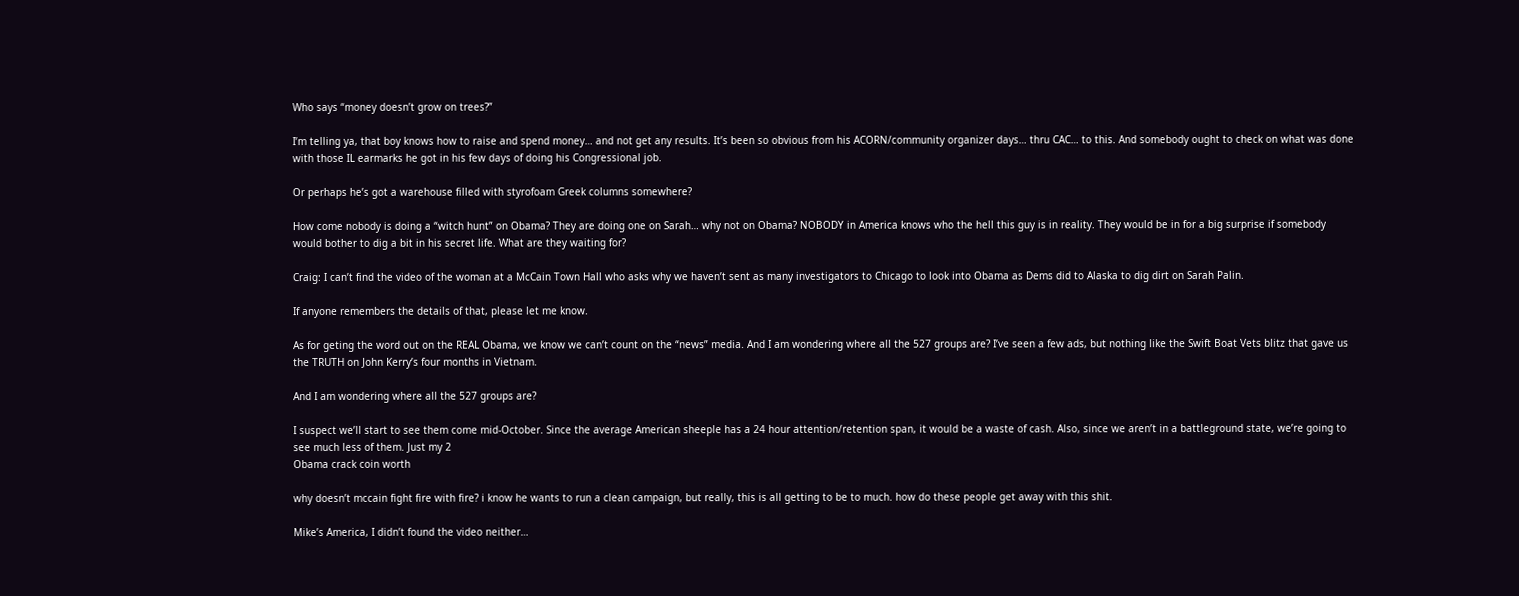Who says “money doesn’t grow on trees?”

I’m telling ya, that boy knows how to raise and spend money… and not get any results. It’s been so obvious from his ACORN/community organizer days… thru CAC… to this. And somebody ought to check on what was done with those IL earmarks he got in his few days of doing his Congressional job.

Or perhaps he’s got a warehouse filled with styrofoam Greek columns somewhere?

How come nobody is doing a “witch hunt” on Obama? They are doing one on Sarah… why not on Obama? NOBODY in America knows who the hell this guy is in reality. They would be in for a big surprise if somebody would bother to dig a bit in his secret life. What are they waiting for?

Craig: I can’t find the video of the woman at a McCain Town Hall who asks why we haven’t sent as many investigators to Chicago to look into Obama as Dems did to Alaska to dig dirt on Sarah Palin.

If anyone remembers the details of that, please let me know.

As for geting the word out on the REAL Obama, we know we can’t count on the “news” media. And I am wondering where all the 527 groups are? I’ve seen a few ads, but nothing like the Swift Boat Vets blitz that gave us the TRUTH on John Kerry’s four months in Vietnam.

And I am wondering where all the 527 groups are?

I suspect we’ll start to see them come mid-October. Since the average American sheeple has a 24 hour attention/retention span, it would be a waste of cash. Also, since we aren’t in a battleground state, we’re going to see much less of them. Just my 2
Obama crack coin worth

why doesn’t mccain fight fire with fire? i know he wants to run a clean campaign, but really, this is all getting to be to much. how do these people get away with this shit.

Mike’s America, I didn’t found the video neither…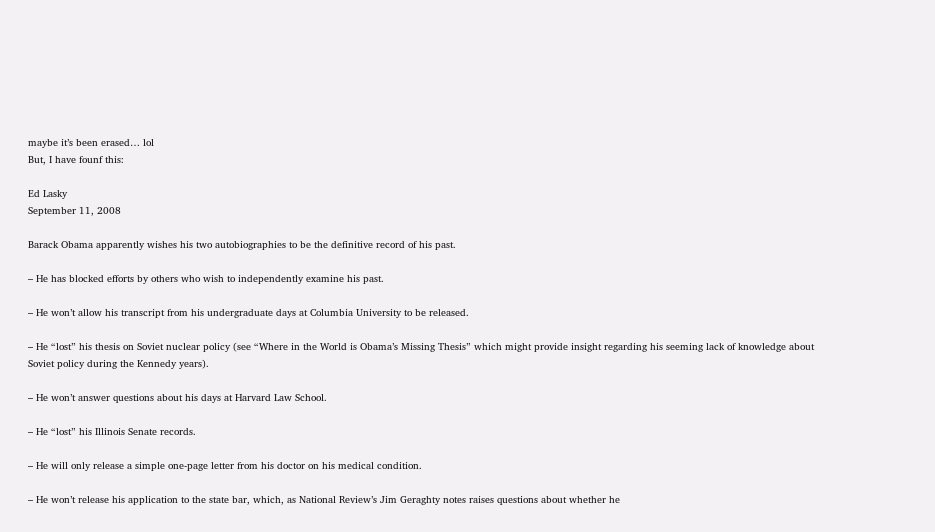maybe it’s been erased… lol
But, I have founf this:

Ed Lasky
September 11, 2008

Barack Obama apparently wishes his two autobiographies to be the definitive record of his past.

– He has blocked efforts by others who wish to independently examine his past.

– He won’t allow his transcript from his undergraduate days at Columbia University to be released.

– He “lost” his thesis on Soviet nuclear policy (see “Where in the World is Obama’s Missing Thesis” which might provide insight regarding his seeming lack of knowledge about Soviet policy during the Kennedy years).

– He won’t answer questions about his days at Harvard Law School.

– He “lost” his Illinois Senate records.

– He will only release a simple one-page letter from his doctor on his medical condition.

– He won’t release his application to the state bar, which, as National Review’s Jim Geraghty notes raises questions about whether he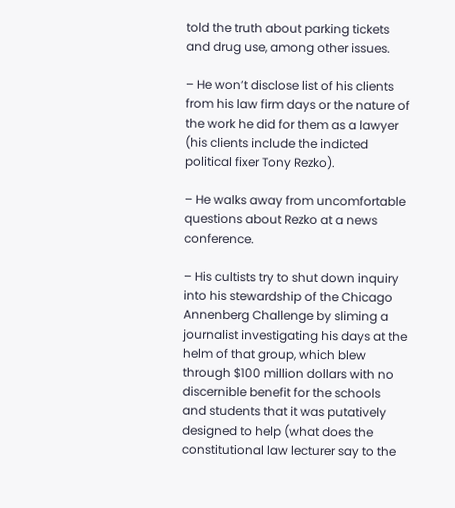told the truth about parking tickets and drug use, among other issues.

– He won’t disclose list of his clients from his law firm days or the nature of the work he did for them as a lawyer (his clients include the indicted political fixer Tony Rezko).

– He walks away from uncomfortable questions about Rezko at a news conference.

– His cultists try to shut down inquiry into his stewardship of the Chicago Annenberg Challenge by sliming a journalist investigating his days at the helm of that group, which blew through $100 million dollars with no discernible benefit for the schools and students that it was putatively designed to help (what does the constitutional law lecturer say to the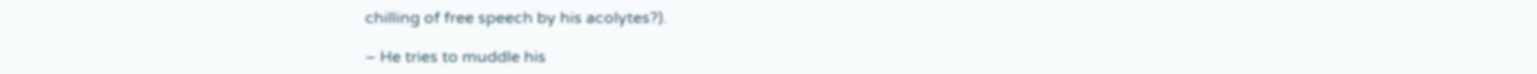chilling of free speech by his acolytes?).

– He tries to muddle his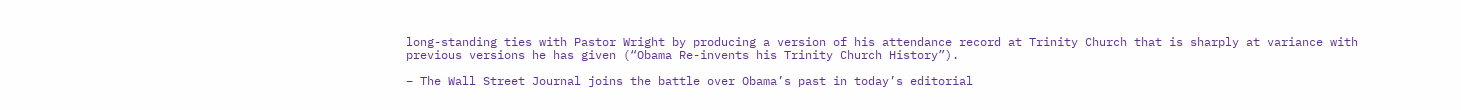long-standing ties with Pastor Wright by producing a version of his attendance record at Trinity Church that is sharply at variance with previous versions he has given (“Obama Re-invents his Trinity Church History”).

– The Wall Street Journal joins the battle over Obama’s past in today’s editorial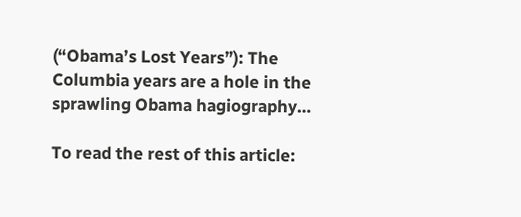(“Obama’s Lost Years”): The Columbia years are a hole in the sprawling Obama hagiography…

To read the rest of this article: